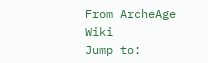From ArcheAge Wiki
Jump to: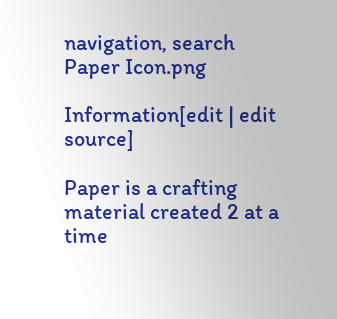navigation, search
Paper Icon.png

Information[edit | edit source]

Paper is a crafting material created 2 at a time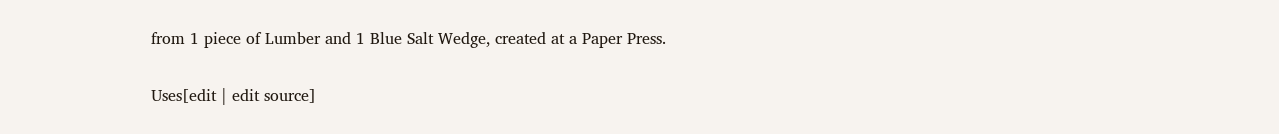from 1 piece of Lumber and 1 Blue Salt Wedge, created at a Paper Press.

Uses[edit | edit source]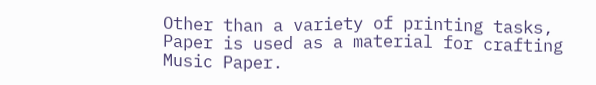Other than a variety of printing tasks, Paper is used as a material for crafting Music Paper.